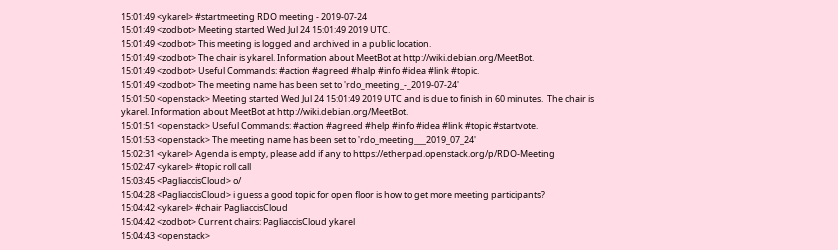15:01:49 <ykarel> #startmeeting RDO meeting - 2019-07-24
15:01:49 <zodbot> Meeting started Wed Jul 24 15:01:49 2019 UTC.
15:01:49 <zodbot> This meeting is logged and archived in a public location.
15:01:49 <zodbot> The chair is ykarel. Information about MeetBot at http://wiki.debian.org/MeetBot.
15:01:49 <zodbot> Useful Commands: #action #agreed #halp #info #idea #link #topic.
15:01:49 <zodbot> The meeting name has been set to 'rdo_meeting_-_2019-07-24'
15:01:50 <openstack> Meeting started Wed Jul 24 15:01:49 2019 UTC and is due to finish in 60 minutes.  The chair is ykarel. Information about MeetBot at http://wiki.debian.org/MeetBot.
15:01:51 <openstack> Useful Commands: #action #agreed #help #info #idea #link #topic #startvote.
15:01:53 <openstack> The meeting name has been set to 'rdo_meeting___2019_07_24'
15:02:31 <ykarel> Agenda is empty, please add if any to https://etherpad.openstack.org/p/RDO-Meeting
15:02:47 <ykarel> #topic roll call
15:03:45 <PagliaccisCloud> o/
15:04:28 <PagliaccisCloud> i guess a good topic for open floor is how to get more meeting participants?
15:04:42 <ykarel> #chair PagliaccisCloud
15:04:42 <zodbot> Current chairs: PagliaccisCloud ykarel
15:04:43 <openstack>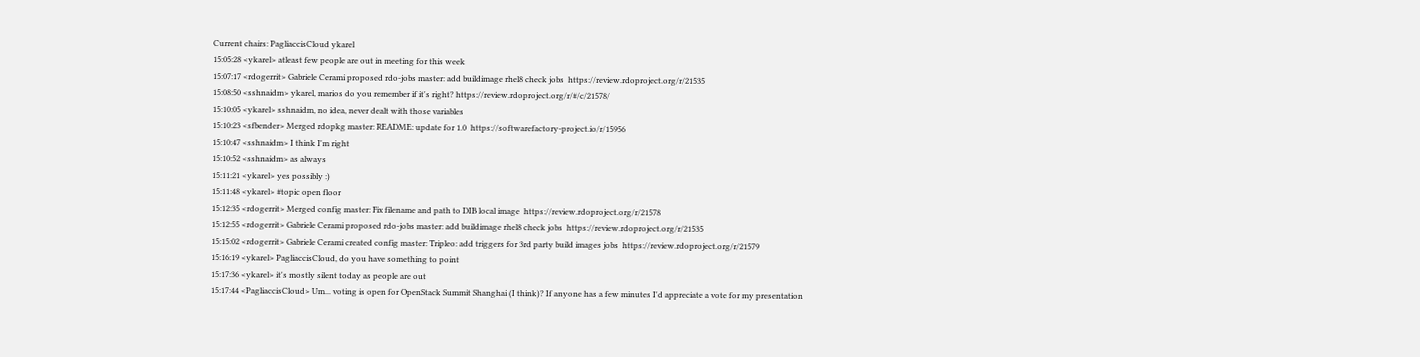Current chairs: PagliaccisCloud ykarel
15:05:28 <ykarel> atleast few people are out in meeting for this week
15:07:17 <rdogerrit> Gabriele Cerami proposed rdo-jobs master: add buildimage rhel8 check jobs  https://review.rdoproject.org/r/21535
15:08:50 <sshnaidm> ykarel, marios do you remember if it's right? https://review.rdoproject.org/r/#/c/21578/
15:10:05 <ykarel> sshnaidm, no idea, never dealt with those variables
15:10:23 <sfbender> Merged rdopkg master: README: update for 1.0  https://softwarefactory-project.io/r/15956
15:10:47 <sshnaidm> I think I'm right
15:10:52 <sshnaidm> as always
15:11:21 <ykarel> yes possibly :)
15:11:48 <ykarel> #topic open floor
15:12:35 <rdogerrit> Merged config master: Fix filename and path to DIB local image  https://review.rdoproject.org/r/21578
15:12:55 <rdogerrit> Gabriele Cerami proposed rdo-jobs master: add buildimage rhel8 check jobs  https://review.rdoproject.org/r/21535
15:15:02 <rdogerrit> Gabriele Cerami created config master: Tripleo: add triggers for 3rd party build images jobs  https://review.rdoproject.org/r/21579
15:16:19 <ykarel> PagliaccisCloud, do you have something to point
15:17:36 <ykarel> it's mostly silent today as people are out
15:17:44 <PagliaccisCloud> Um... voting is open for OpenStack Summit Shanghai (I think)? If anyone has a few minutes I'd appreciate a vote for my presentation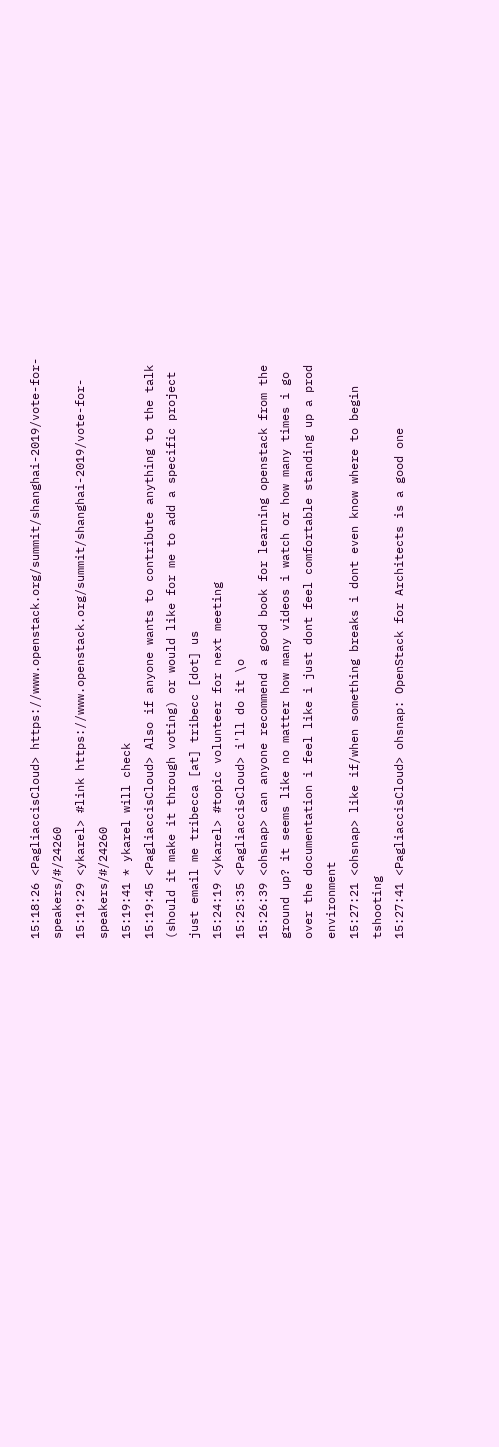15:18:26 <PagliaccisCloud> https://www.openstack.org/summit/shanghai-2019/vote-for-speakers/#/24260
15:19:29 <ykarel> #link https://www.openstack.org/summit/shanghai-2019/vote-for-speakers/#/24260
15:19:41 * ykarel will check
15:19:45 <PagliaccisCloud> Also if anyone wants to contribute anything to the talk (should it make it through voting) or would like for me to add a specific project just email me tribecca [at] tribecc [dot] us
15:24:19 <ykarel> #topic volunteer for next meeting
15:25:35 <PagliaccisCloud> i'll do it \o
15:26:39 <ohsnap> can anyone recommend a good book for learning openstack from the ground up? it seems like no matter how many videos i watch or how many times i go over the documentation i feel like i just dont feel comfortable standing up a prod environment
15:27:21 <ohsnap> like if/when something breaks i dont even know where to begin tshooting
15:27:41 <PagliaccisCloud> ohsnap: OpenStack for Architects is a good one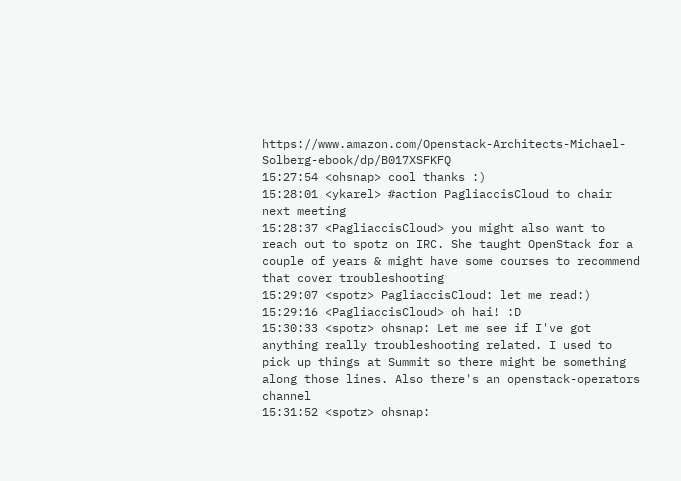https://www.amazon.com/Openstack-Architects-Michael-Solberg-ebook/dp/B017XSFKFQ
15:27:54 <ohsnap> cool thanks :)
15:28:01 <ykarel> #action PagliaccisCloud to chair next meeting
15:28:37 <PagliaccisCloud> you might also want to reach out to spotz on IRC. She taught OpenStack for a couple of years & might have some courses to recommend that cover troubleshooting
15:29:07 <spotz> PagliaccisCloud: let me read:)
15:29:16 <PagliaccisCloud> oh hai! :D
15:30:33 <spotz> ohsnap: Let me see if I've got anything really troubleshooting related. I used to pick up things at Summit so there might be something along those lines. Also there's an openstack-operators channel
15:31:52 <spotz> ohsnap: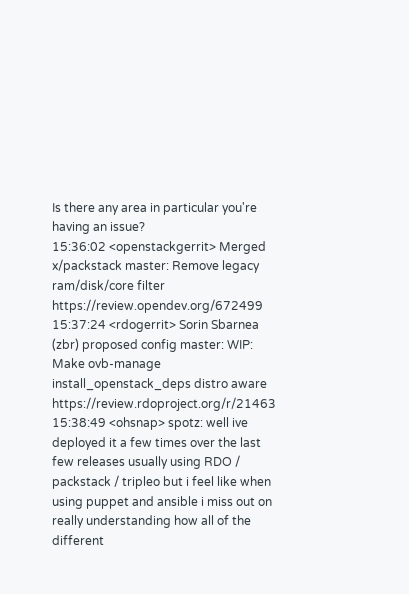Is there any area in particular you're having an issue?
15:36:02 <openstackgerrit> Merged x/packstack master: Remove legacy ram/disk/core filter  https://review.opendev.org/672499
15:37:24 <rdogerrit> Sorin Sbarnea (zbr) proposed config master: WIP: Make ovb-manage install_openstack_deps distro aware  https://review.rdoproject.org/r/21463
15:38:49 <ohsnap> spotz: well ive deployed it a few times over the last few releases usually using RDO / packstack / tripleo but i feel like when using puppet and ansible i miss out on really understanding how all of the different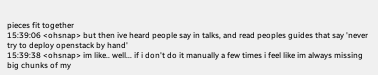pieces fit together
15:39:06 <ohsnap> but then ive heard people say in talks, and read peoples guides that say 'never try to deploy openstack by hand'
15:39:38 <ohsnap> im like.. well... if i don't do it manually a few times i feel like im always missing big chunks of my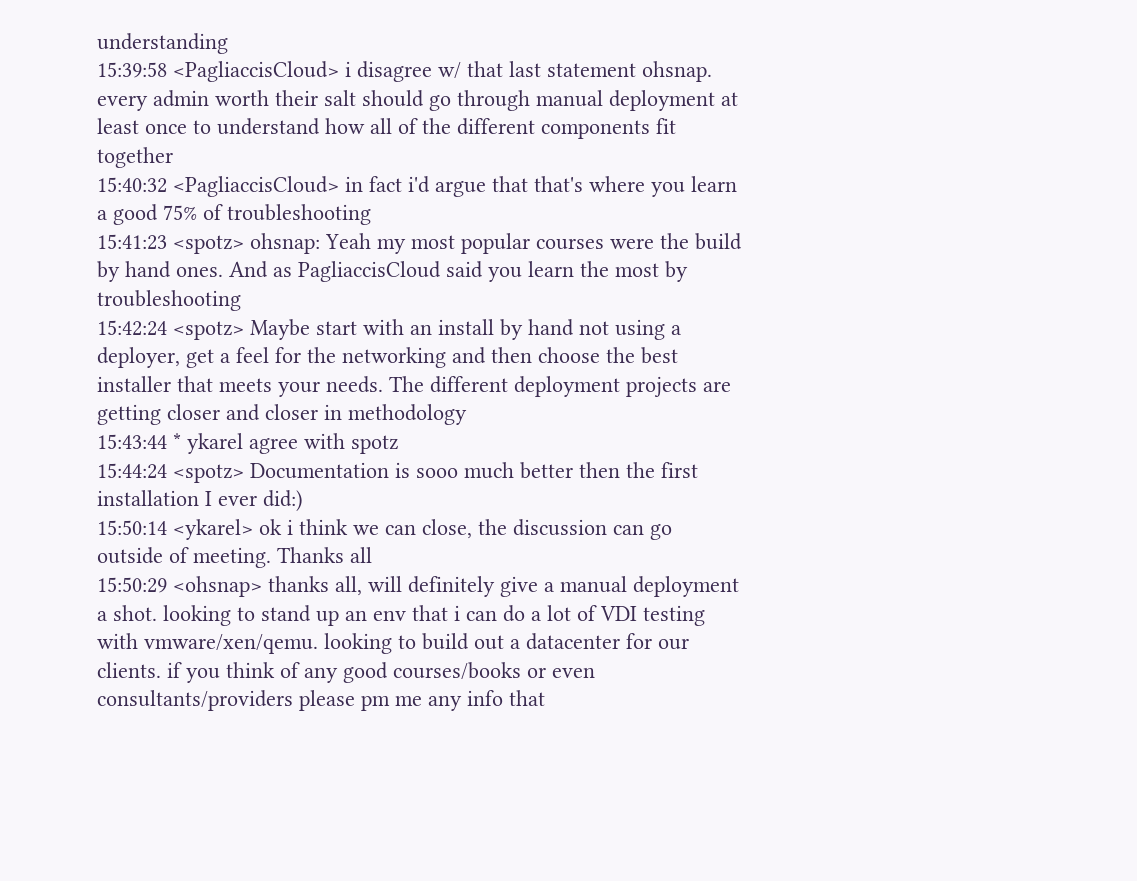understanding
15:39:58 <PagliaccisCloud> i disagree w/ that last statement ohsnap. every admin worth their salt should go through manual deployment at least once to understand how all of the different components fit together
15:40:32 <PagliaccisCloud> in fact i'd argue that that's where you learn a good 75% of troubleshooting
15:41:23 <spotz> ohsnap: Yeah my most popular courses were the build by hand ones. And as PagliaccisCloud said you learn the most by troubleshooting
15:42:24 <spotz> Maybe start with an install by hand not using a deployer, get a feel for the networking and then choose the best installer that meets your needs. The different deployment projects are getting closer and closer in methodology
15:43:44 * ykarel agree with spotz
15:44:24 <spotz> Documentation is sooo much better then the first installation I ever did:)
15:50:14 <ykarel> ok i think we can close, the discussion can go outside of meeting. Thanks all
15:50:29 <ohsnap> thanks all, will definitely give a manual deployment a shot. looking to stand up an env that i can do a lot of VDI testing with vmware/xen/qemu. looking to build out a datacenter for our clients. if you think of any good courses/books or even consultants/providers please pm me any info that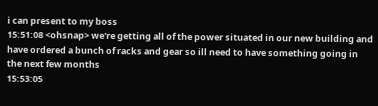i can present to my boss
15:51:08 <ohsnap> we're getting all of the power situated in our new building and have ordered a bunch of racks and gear so ill need to have something going in the next few months
15:53:05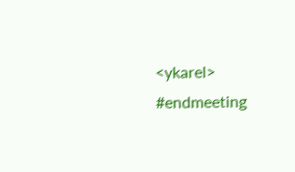<ykarel> #endmeeting